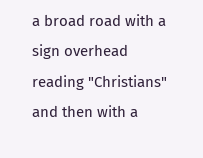a broad road with a sign overhead reading "Christians" and then with a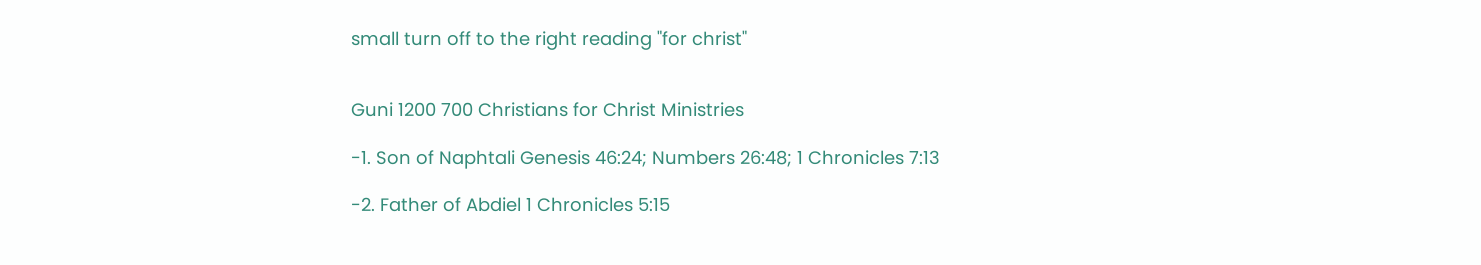small turn off to the right reading "for christ"


Guni 1200 700 Christians for Christ Ministries

-1. Son of Naphtali Genesis 46:24; Numbers 26:48; 1 Chronicles 7:13

-2. Father of Abdiel 1 Chronicles 5:15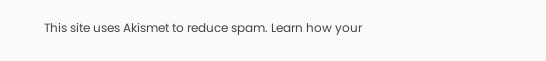This site uses Akismet to reduce spam. Learn how your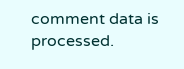comment data is processed.